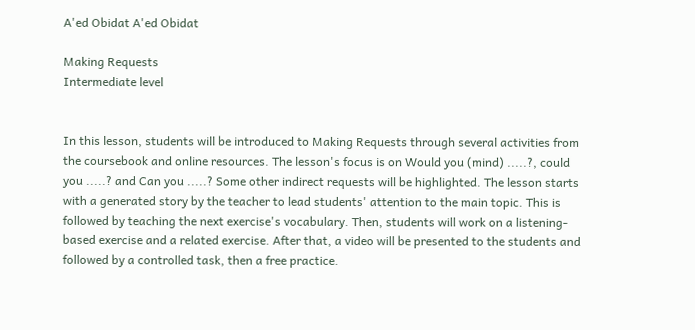A'ed Obidat A'ed Obidat

Making Requests
Intermediate level


In this lesson, students will be introduced to Making Requests through several activities from the coursebook and online resources. The lesson's focus is on Would you (mind) .....?, could you .....? and Can you .....? Some other indirect requests will be highlighted. The lesson starts with a generated story by the teacher to lead students' attention to the main topic. This is followed by teaching the next exercise's vocabulary. Then, students will work on a listening-based exercise and a related exercise. After that, a video will be presented to the students and followed by a controlled task, then a free practice.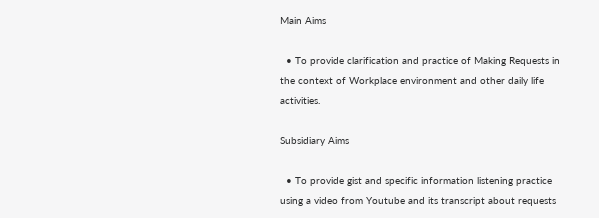Main Aims

  • To provide clarification and practice of Making Requests in the context of Workplace environment and other daily life activities.

Subsidiary Aims

  • To provide gist and specific information listening practice using a video from Youtube and its transcript about requests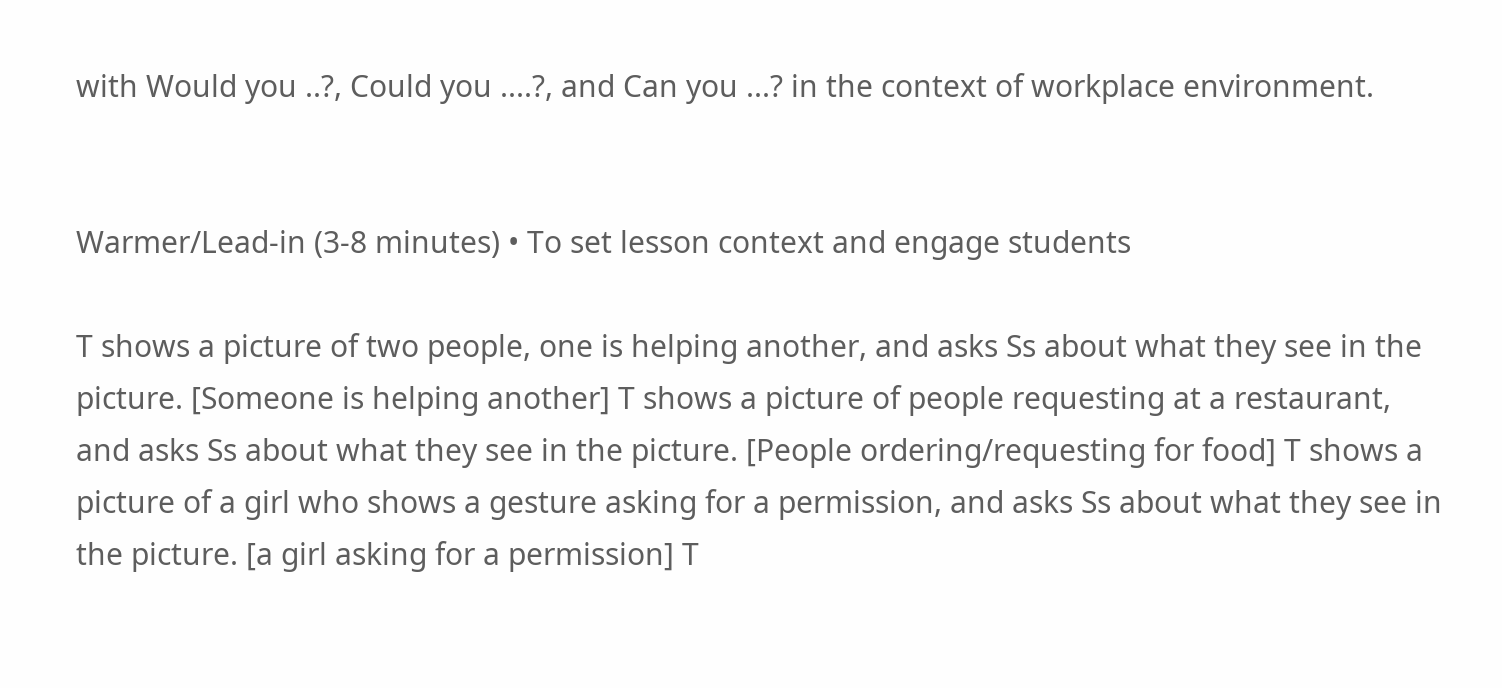with Would you ..?, Could you ....?, and Can you ...? in the context of workplace environment.


Warmer/Lead-in (3-8 minutes) • To set lesson context and engage students

T shows a picture of two people, one is helping another, and asks Ss about what they see in the picture. [Someone is helping another] T shows a picture of people requesting at a restaurant, and asks Ss about what they see in the picture. [People ordering/requesting for food] T shows a picture of a girl who shows a gesture asking for a permission, and asks Ss about what they see in the picture. [a girl asking for a permission] T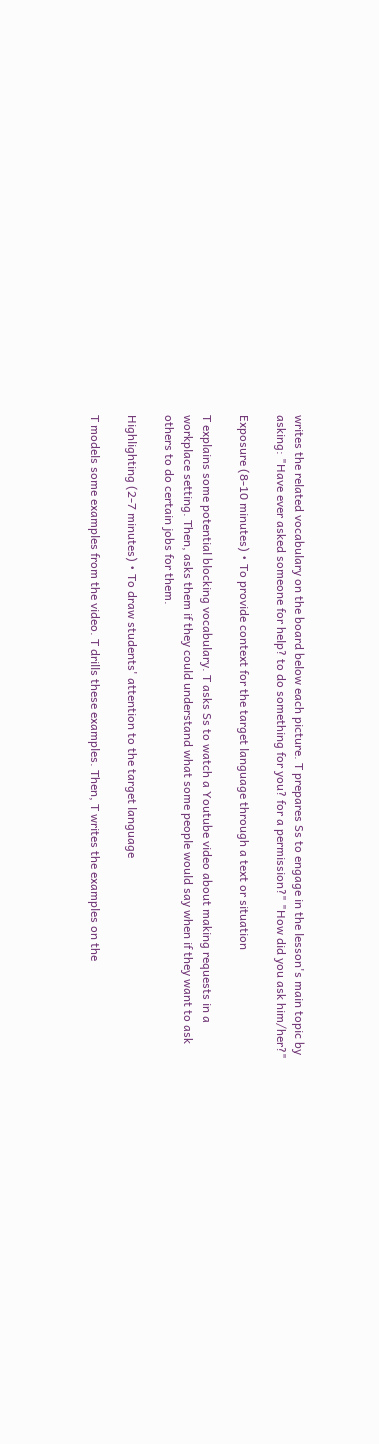writes the related vocabulary on the board below each picture. T prepares Ss to engage in the lesson's main topic by asking: "Have ever asked someone for help? to do something for you? for a permission?" "How did you ask him/her?"

Exposure (8-10 minutes) • To provide context for the target language through a text or situation

T explains some potential blocking vocabulary. T asks Ss to watch a Youtube video about making requests in a workplace setting. Then, asks them if they could understand what some people would say when if they want to ask others to do certain jobs for them.

Highlighting (2-7 minutes) • To draw students' attention to the target language

T models some examples from the video. T drills these examples. Then, T writes the examples on the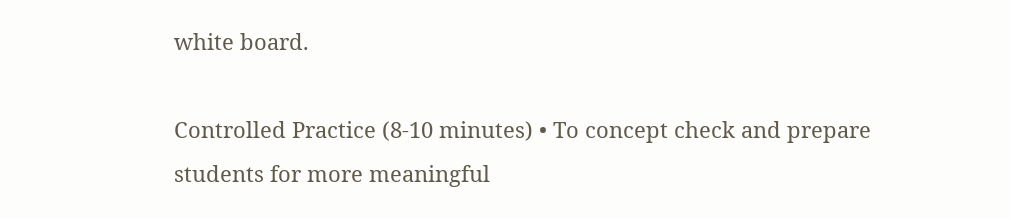white board.

Controlled Practice (8-10 minutes) • To concept check and prepare students for more meaningful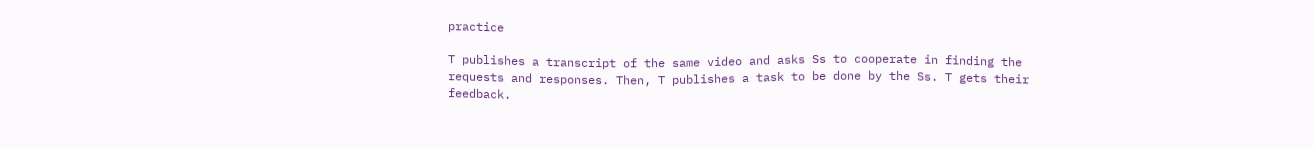practice

T publishes a transcript of the same video and asks Ss to cooperate in finding the requests and responses. Then, T publishes a task to be done by the Ss. T gets their feedback.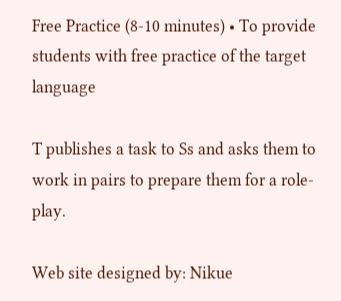Free Practice (8-10 minutes) • To provide students with free practice of the target language

T publishes a task to Ss and asks them to work in pairs to prepare them for a role-play.

Web site designed by: Nikue